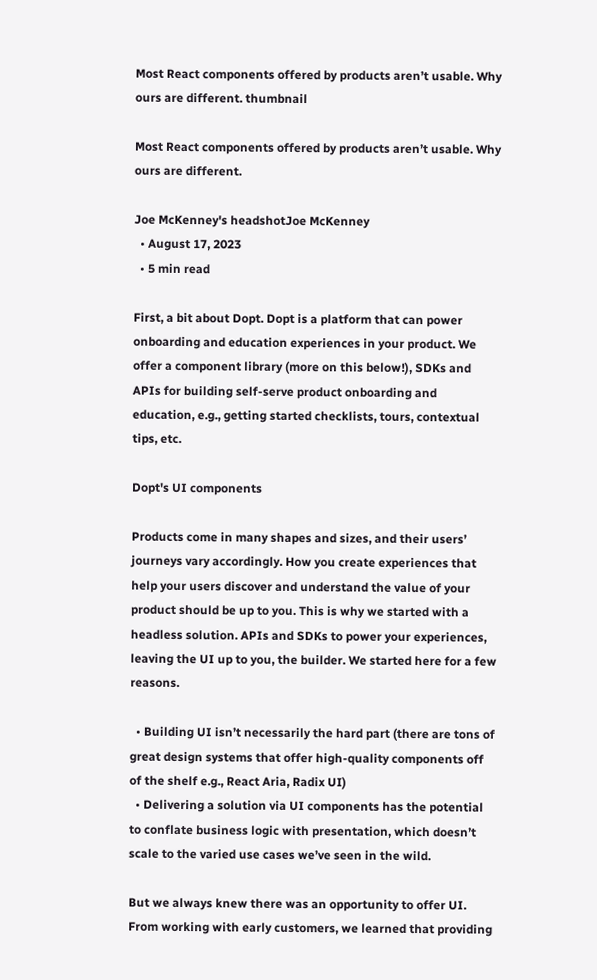Most React components offered by products aren’t usable. Why ours are different. thumbnail

Most React components offered by products aren’t usable. Why ours are different.

Joe McKenney's headshotJoe McKenney
  • August 17, 2023
  • 5 min read

First, a bit about Dopt. Dopt is a platform that can power onboarding and education experiences in your product. We offer a component library (more on this below!), SDKs and APIs for building self-serve product onboarding and education, e.g., getting started checklists, tours, contextual tips, etc.

Dopt's UI components

Products come in many shapes and sizes, and their users’ journeys vary accordingly. How you create experiences that help your users discover and understand the value of your product should be up to you. This is why we started with a headless solution. APIs and SDKs to power your experiences, leaving the UI up to you, the builder. We started here for a few reasons.

  • Building UI isn’t necessarily the hard part (there are tons of great design systems that offer high-quality components off of the shelf e.g., React Aria, Radix UI)
  • Delivering a solution via UI components has the potential to conflate business logic with presentation, which doesn’t scale to the varied use cases we’ve seen in the wild.

But we always knew there was an opportunity to offer UI. From working with early customers, we learned that providing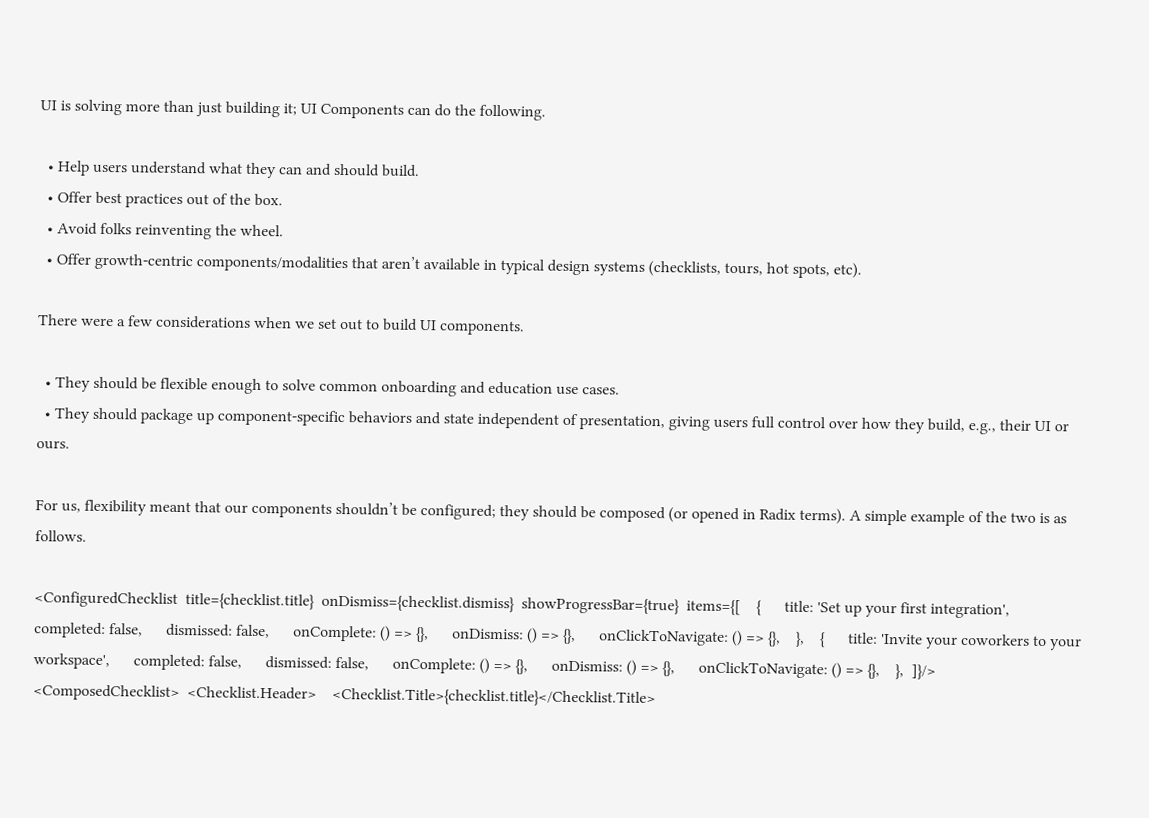UI is solving more than just building it; UI Components can do the following.

  • Help users understand what they can and should build.
  • Offer best practices out of the box.
  • Avoid folks reinventing the wheel.
  • Offer growth-centric components/modalities that aren’t available in typical design systems (checklists, tours, hot spots, etc).

There were a few considerations when we set out to build UI components.

  • They should be flexible enough to solve common onboarding and education use cases.
  • They should package up component-specific behaviors and state independent of presentation, giving users full control over how they build, e.g., their UI or ours.

For us, flexibility meant that our components shouldn’t be configured; they should be composed (or opened in Radix terms). A simple example of the two is as follows.

<ConfiguredChecklist  title={checklist.title}  onDismiss={checklist.dismiss}  showProgressBar={true}  items={[    {      title: 'Set up your first integration',      completed: false,      dismissed: false,      onComplete: () => {},      onDismiss: () => {},      onClickToNavigate: () => {},    },    {      title: 'Invite your coworkers to your workspace',      completed: false,      dismissed: false,      onComplete: () => {},      onDismiss: () => {},      onClickToNavigate: () => {},    },  ]}/>
<ComposedChecklist>  <Checklist.Header>    <Checklist.Title>{checklist.title}</Checklist.Title>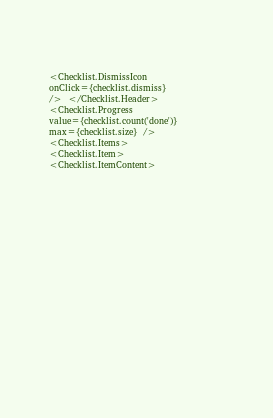<Checklist.DismissIcon onClick={checklist.dismiss} />  </Checklist.Header>  <Checklist.Progress    value={checklist.count('done')}    max={checklist.size}  />  <Checklist.Items>    <Checklist.Item>      <Checklist.ItemContent>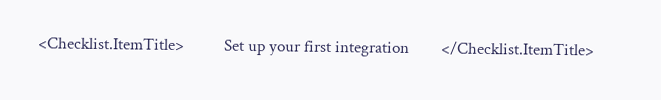<Checklist.ItemTitle>          Set up your first integration        </Checklist.ItemTitle>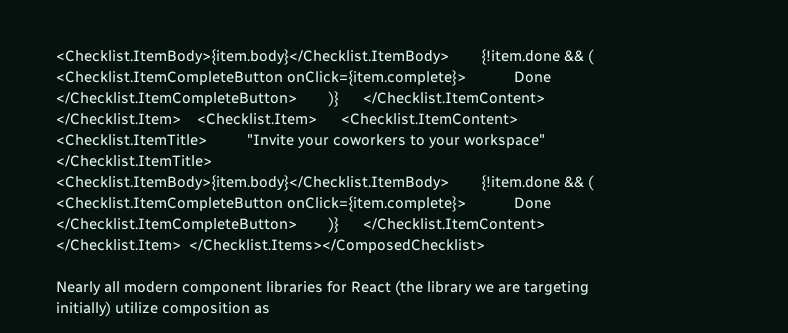<Checklist.ItemBody>{item.body}</Checklist.ItemBody>        {!item.done && (          <Checklist.ItemCompleteButton onClick={item.complete}>            Done          </Checklist.ItemCompleteButton>        )}      </Checklist.ItemContent>    </Checklist.Item>    <Checklist.Item>      <Checklist.ItemContent>        <Checklist.ItemTitle>          "Invite your coworkers to your workspace"        </Checklist.ItemTitle>        <Checklist.ItemBody>{item.body}</Checklist.ItemBody>        {!item.done && (          <Checklist.ItemCompleteButton onClick={item.complete}>            Done          </Checklist.ItemCompleteButton>        )}      </Checklist.ItemContent>    </Checklist.Item>  </Checklist.Items></ComposedChecklist>

Nearly all modern component libraries for React (the library we are targeting initially) utilize composition as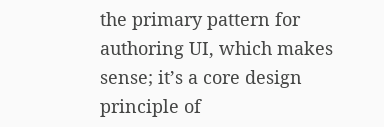the primary pattern for authoring UI, which makes sense; it’s a core design principle of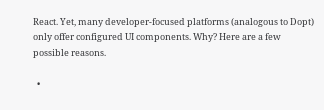React. Yet, many developer-focused platforms (analogous to Dopt) only offer configured UI components. Why? Here are a few possible reasons.

  •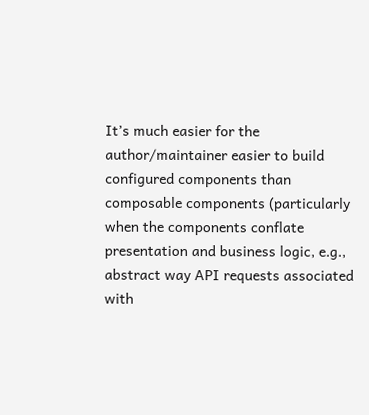It’s much easier for the author/maintainer easier to build configured components than composable components (particularly when the components conflate presentation and business logic, e.g., abstract way API requests associated with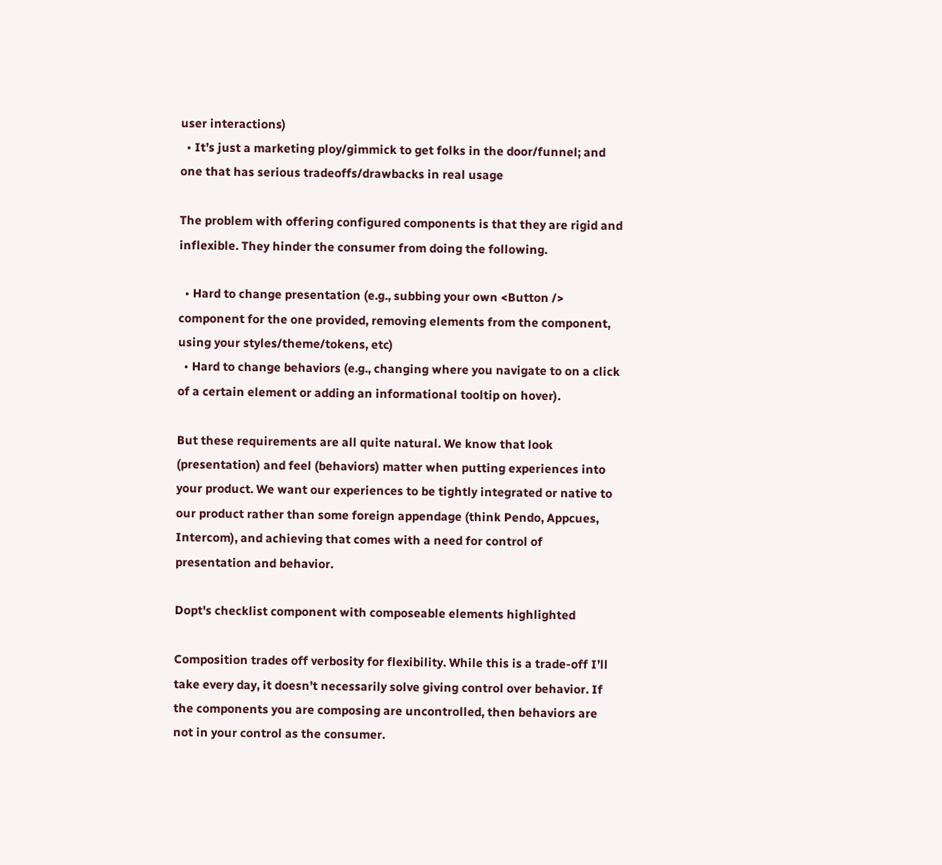user interactions)
  • It’s just a marketing ploy/gimmick to get folks in the door/funnel; and one that has serious tradeoffs/drawbacks in real usage

The problem with offering configured components is that they are rigid and inflexible. They hinder the consumer from doing the following.

  • Hard to change presentation (e.g., subbing your own <Button /> component for the one provided, removing elements from the component, using your styles/theme/tokens, etc)
  • Hard to change behaviors (e.g., changing where you navigate to on a click of a certain element or adding an informational tooltip on hover).

But these requirements are all quite natural. We know that look (presentation) and feel (behaviors) matter when putting experiences into your product. We want our experiences to be tightly integrated or native to our product rather than some foreign appendage (think Pendo, Appcues, Intercom), and achieving that comes with a need for control of presentation and behavior.

Dopt's checklist component with composeable elements highlighted

Composition trades off verbosity for flexibility. While this is a trade-off I’ll take every day, it doesn’t necessarily solve giving control over behavior. If the components you are composing are uncontrolled, then behaviors are not in your control as the consumer.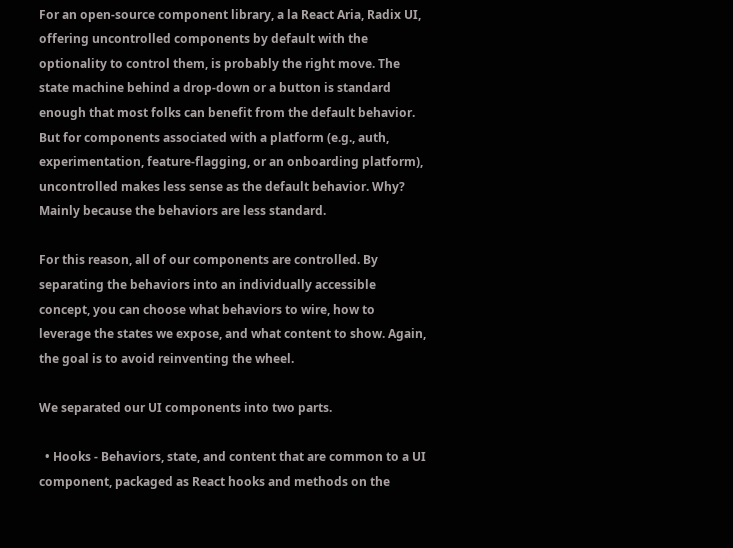For an open-source component library, a la React Aria, Radix UI, offering uncontrolled components by default with the optionality to control them, is probably the right move. The state machine behind a drop-down or a button is standard enough that most folks can benefit from the default behavior. But for components associated with a platform (e.g., auth, experimentation, feature-flagging, or an onboarding platform), uncontrolled makes less sense as the default behavior. Why? Mainly because the behaviors are less standard.

For this reason, all of our components are controlled. By separating the behaviors into an individually accessible concept, you can choose what behaviors to wire, how to leverage the states we expose, and what content to show. Again, the goal is to avoid reinventing the wheel.

We separated our UI components into two parts.

  • Hooks - Behaviors, state, and content that are common to a UI component, packaged as React hooks and methods on the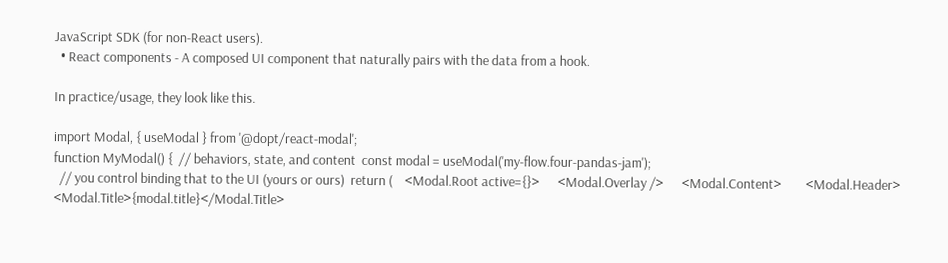JavaScript SDK (for non-React users).
  • React components - A composed UI component that naturally pairs with the data from a hook.

In practice/usage, they look like this.

import Modal, { useModal } from '@dopt/react-modal';
function MyModal() {  // behaviors, state, and content  const modal = useModal('my-flow.four-pandas-jam');
  // you control binding that to the UI (yours or ours)  return (    <Modal.Root active={}>      <Modal.Overlay />      <Modal.Content>        <Modal.Header>          <Modal.Title>{modal.title}</Modal.Title>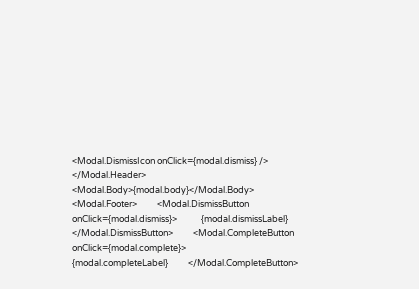<Modal.DismissIcon onClick={modal.dismiss} />        </Modal.Header>        <Modal.Body>{modal.body}</Modal.Body>        <Modal.Footer>          <Modal.DismissButton onClick={modal.dismiss}>            {modal.dismissLabel}          </Modal.DismissButton>          <Modal.CompleteButton onClick={modal.complete}>            {modal.completeLabel}          </Modal.CompleteButton>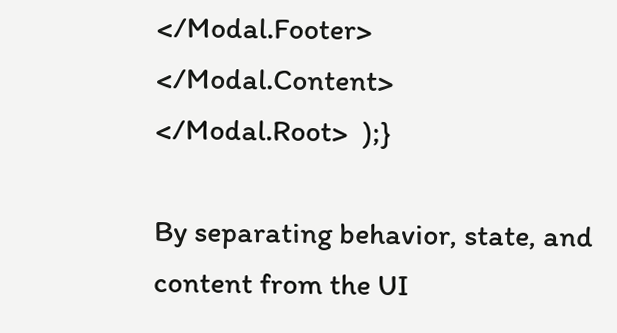</Modal.Footer>      </Modal.Content>    </Modal.Root>  );}

By separating behavior, state, and content from the UI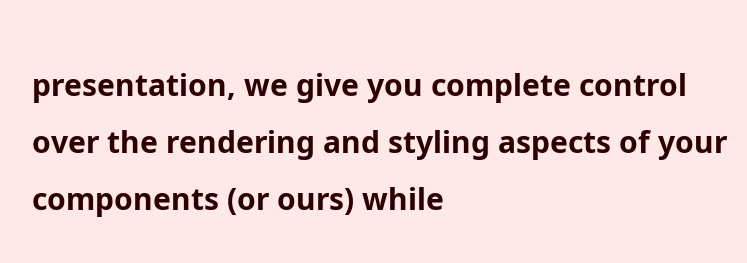presentation, we give you complete control over the rendering and styling aspects of your components (or ours) while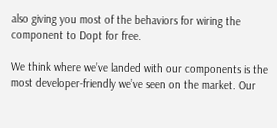also giving you most of the behaviors for wiring the component to Dopt for free.

We think where we’ve landed with our components is the most developer-friendly we’ve seen on the market. Our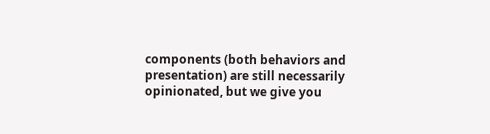components (both behaviors and presentation) are still necessarily opinionated, but we give you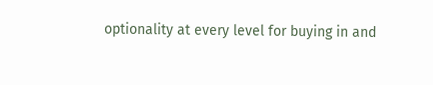optionality at every level for buying in and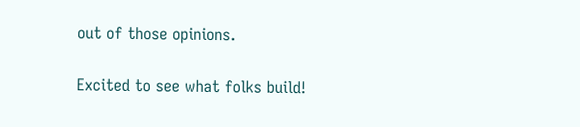out of those opinions.

Excited to see what folks build!